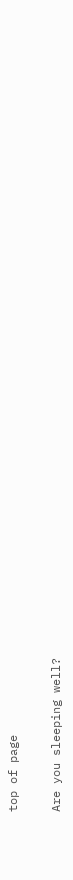top of page

Are you sleeping well?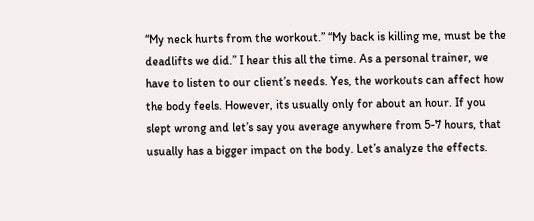“My neck hurts from the workout.” “My back is killing me, must be the deadlifts we did.” I hear this all the time. As a personal trainer, we have to listen to our client’s needs. Yes, the workouts can affect how the body feels. However, its usually only for about an hour. If you slept wrong and let’s say you average anywhere from 5-7 hours, that usually has a bigger impact on the body. Let’s analyze the effects.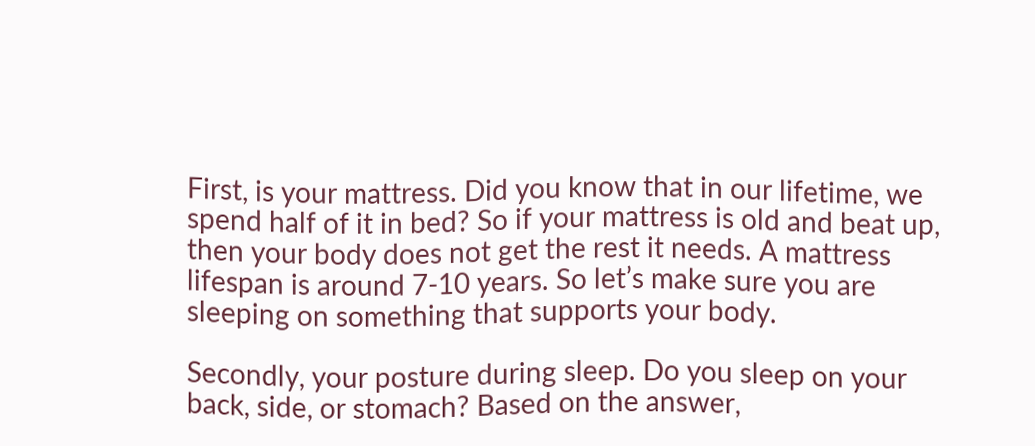First, is your mattress. Did you know that in our lifetime, we spend half of it in bed? So if your mattress is old and beat up, then your body does not get the rest it needs. A mattress lifespan is around 7-10 years. So let’s make sure you are sleeping on something that supports your body.

Secondly, your posture during sleep. Do you sleep on your back, side, or stomach? Based on the answer,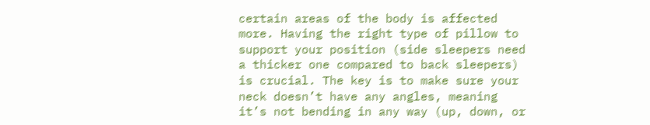certain areas of the body is affected more. Having the right type of pillow to support your position (side sleepers need a thicker one compared to back sleepers) is crucial. The key is to make sure your neck doesn’t have any angles, meaning it’s not bending in any way (up, down, or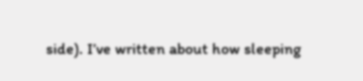side). I’ve written about how sleeping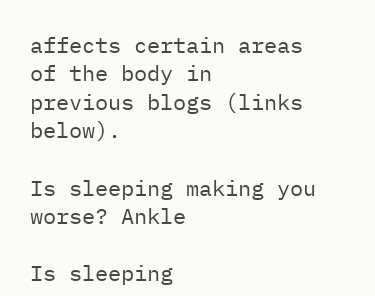affects certain areas of the body in previous blogs (links below).

Is sleeping making you worse? Ankle

Is sleeping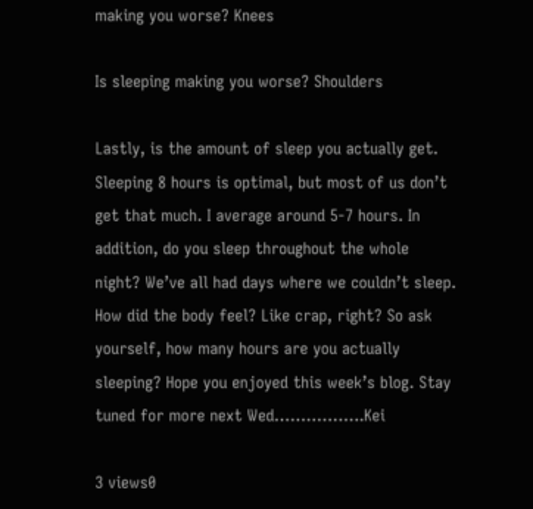making you worse? Knees

Is sleeping making you worse? Shoulders

Lastly, is the amount of sleep you actually get. Sleeping 8 hours is optimal, but most of us don’t get that much. I average around 5-7 hours. In addition, do you sleep throughout the whole night? We’ve all had days where we couldn’t sleep. How did the body feel? Like crap, right? So ask yourself, how many hours are you actually sleeping? Hope you enjoyed this week’s blog. Stay tuned for more next Wed……………..Kei

3 views0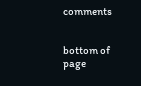comments


bottom of page